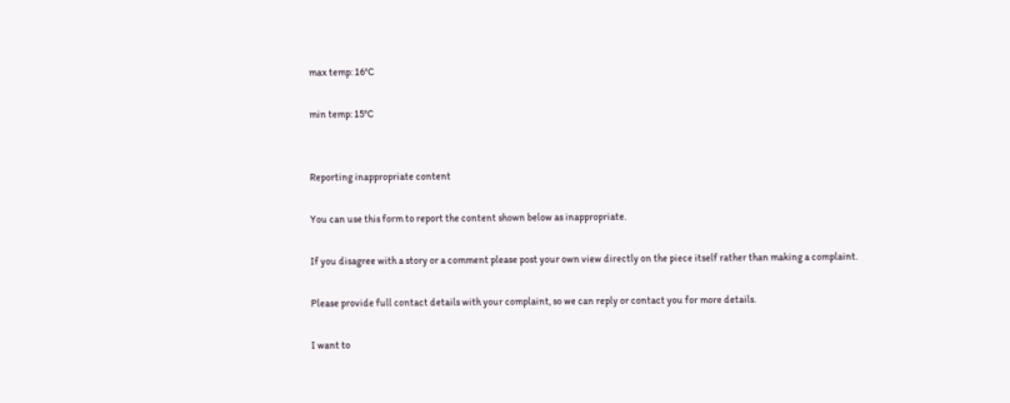max temp: 16°C

min temp: 15°C


Reporting inappropriate content

You can use this form to report the content shown below as inappropriate.

If you disagree with a story or a comment please post your own view directly on the piece itself rather than making a complaint.

Please provide full contact details with your complaint, so we can reply or contact you for more details.

I want to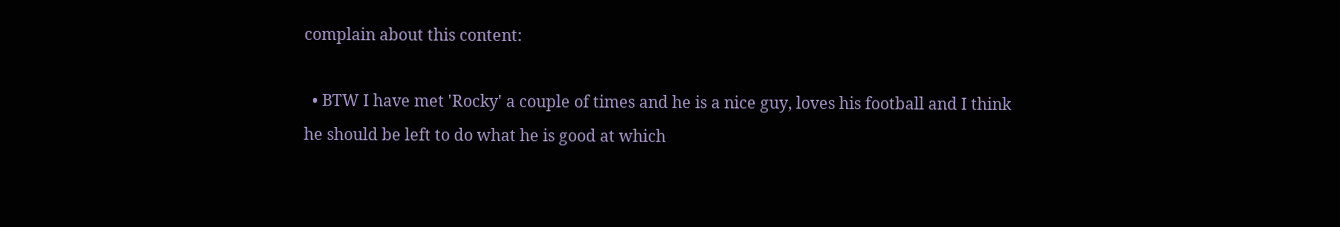complain about this content:

  • BTW I have met 'Rocky' a couple of times and he is a nice guy, loves his football and I think he should be left to do what he is good at which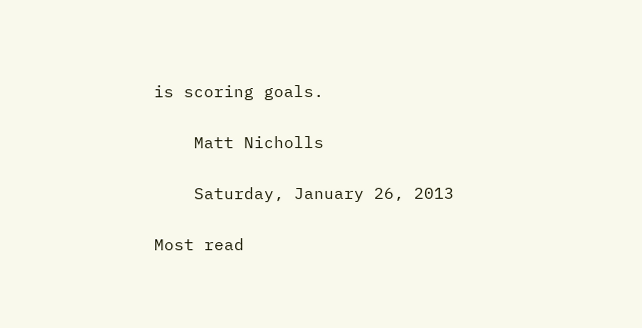is scoring goals.

    Matt Nicholls

    Saturday, January 26, 2013

Most read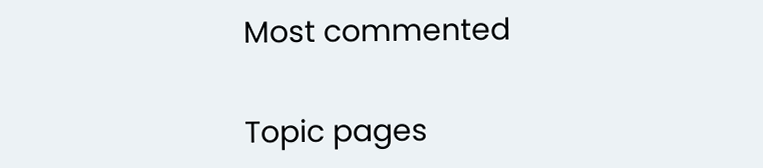Most commented

Topic pages